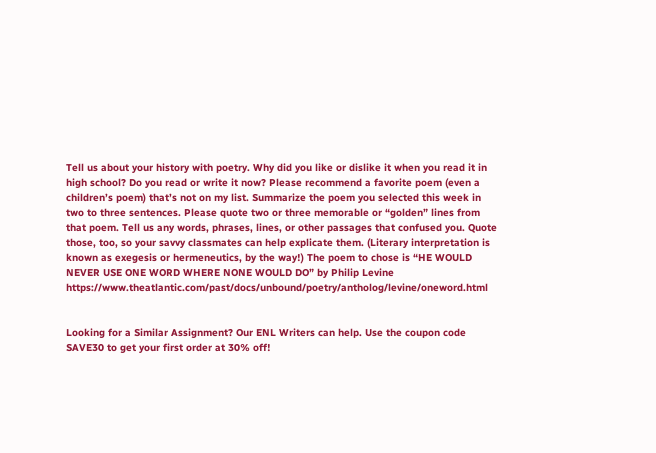Tell us about your history with poetry. Why did you like or dislike it when you read it in high school? Do you read or write it now? Please recommend a favorite poem (even a children’s poem) that’s not on my list. Summarize the poem you selected this week in two to three sentences. Please quote two or three memorable or “golden” lines from that poem. Tell us any words, phrases, lines, or other passages that confused you. Quote those, too, so your savvy classmates can help explicate them. (Literary interpretation is known as exegesis or hermeneutics, by the way!) The poem to chose is “HE WOULD NEVER USE ONE WORD WHERE NONE WOULD DO” by Philip Levine https://www.theatlantic.com/past/docs/unbound/poetry/antholog/levine/oneword.html


Looking for a Similar Assignment? Our ENL Writers can help. Use the coupon code SAVE30 to get your first order at 30% off!